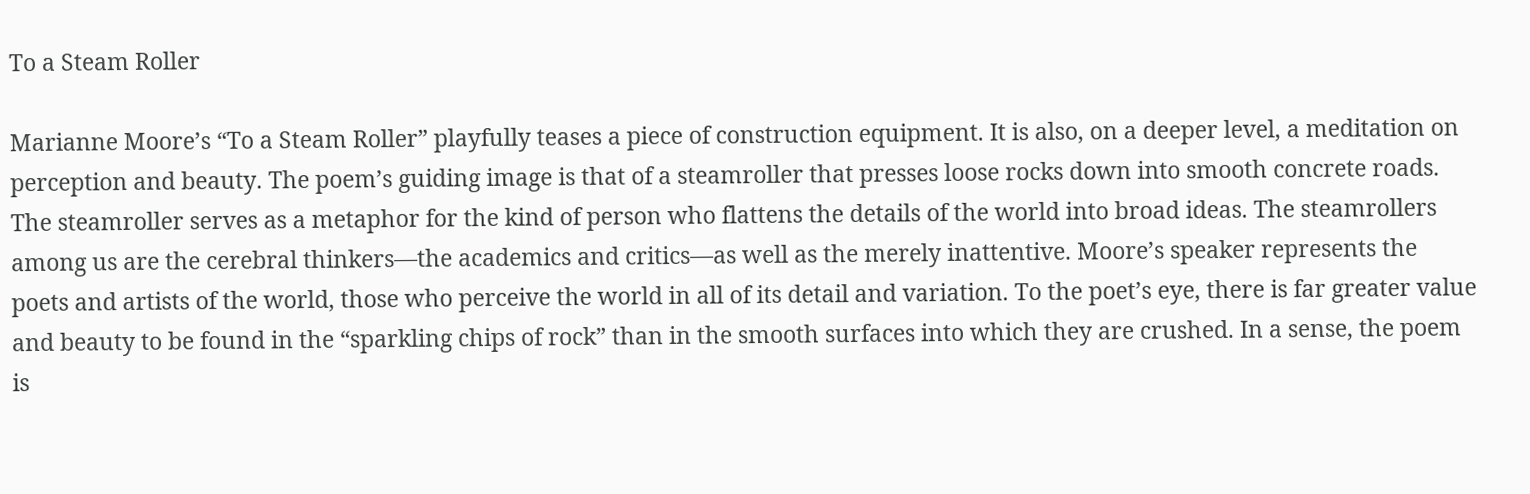To a Steam Roller

Marianne Moore’s “To a Steam Roller” playfully teases a piece of construction equipment. It is also, on a deeper level, a meditation on perception and beauty. The poem’s guiding image is that of a steamroller that presses loose rocks down into smooth concrete roads. The steamroller serves as a metaphor for the kind of person who flattens the details of the world into broad ideas. The steamrollers among us are the cerebral thinkers—the academics and critics—as well as the merely inattentive. Moore’s speaker represents the poets and artists of the world, those who perceive the world in all of its detail and variation. To the poet’s eye, there is far greater value and beauty to be found in the “sparkling chips of rock” than in the smooth surfaces into which they are crushed. In a sense, the poem is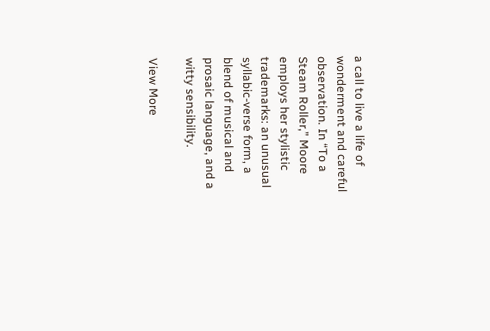a call to live a life of wonderment and careful observation. In “To a Steam Roller,” Moore employs her stylistic trademarks: an unusual syllabic-verse form, a blend of musical and prosaic language, and a witty sensibility.

View More